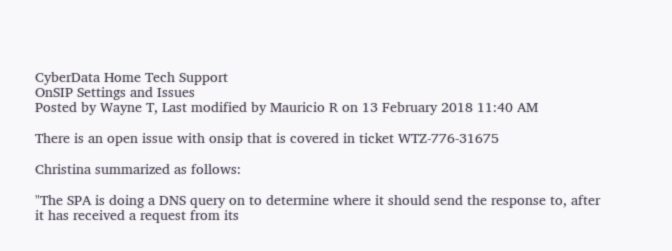CyberData Home Tech Support
OnSIP Settings and Issues
Posted by Wayne T, Last modified by Mauricio R on 13 February 2018 11:40 AM

There is an open issue with onsip that is covered in ticket WTZ-776-31675

Christina summarized as follows:

"The SPA is doing a DNS query on to determine where it should send the response to, after it has received a request from its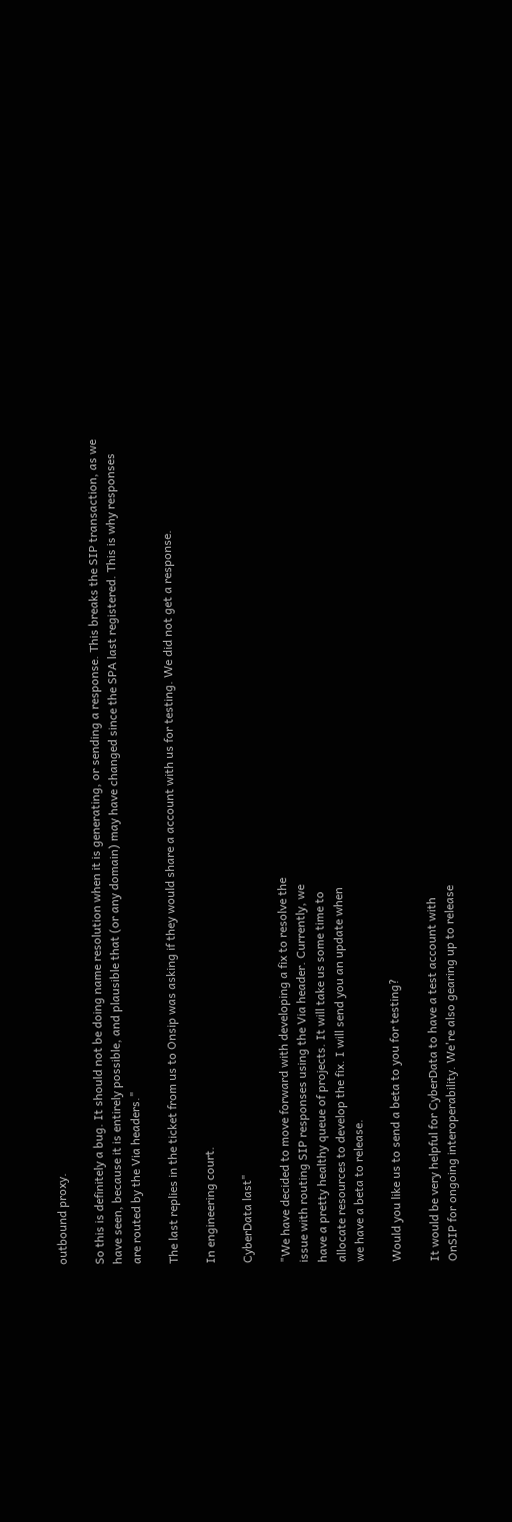outbound proxy.

So this is definitely a bug. It should not be doing name resolution when it is generating, or sending a response. This breaks the SIP transaction, as we have seen, because it is entirely possible, and plausible that (or any domain) may have changed since the SPA last registered. This is why responses are routed by the Via headers."

The last replies in the ticket from us to Onsip was asking if they would share a account with us for testing. We did not get a response.

In engineering court.

CyberData last"

"We have decided to move forward with developing a fix to resolve the
issue with routing SIP responses using the Via header. Currently, we
have a pretty healthy queue of projects. It will take us some time to
allocate resources to develop the fix. I will send you an update when
we have a beta to release.

Would you like us to send a beta to you for testing?

It would be very helpful for CyberData to have a test account with
OnSIP for ongoing interoperability. We're also gearing up to release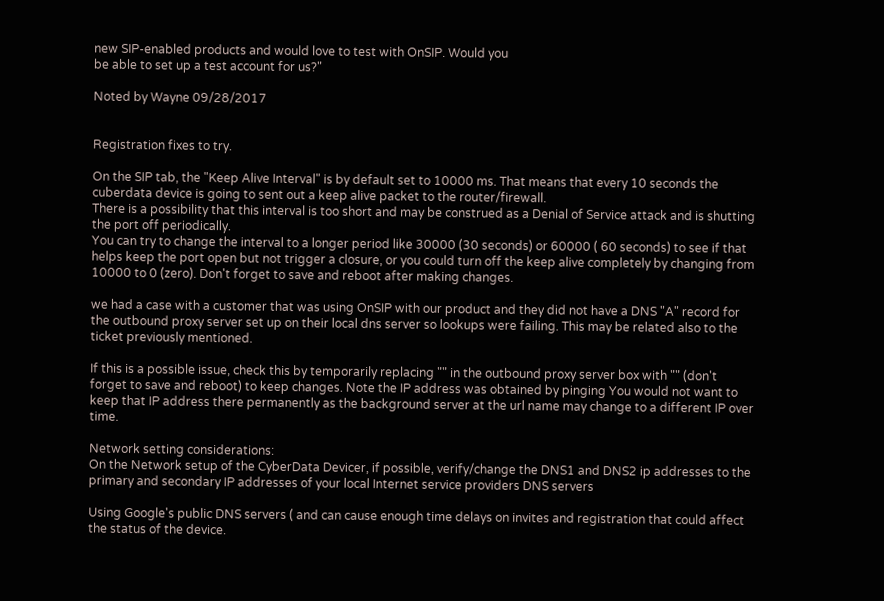new SIP-enabled products and would love to test with OnSIP. Would you
be able to set up a test account for us?"

Noted by Wayne 09/28/2017


Registration fixes to try.

On the SIP tab, the "Keep Alive Interval" is by default set to 10000 ms. That means that every 10 seconds the cuberdata device is going to sent out a keep alive packet to the router/firewall.
There is a possibility that this interval is too short and may be construed as a Denial of Service attack and is shutting the port off periodically.
You can try to change the interval to a longer period like 30000 (30 seconds) or 60000 ( 60 seconds) to see if that helps keep the port open but not trigger a closure, or you could turn off the keep alive completely by changing from 10000 to 0 (zero). Don't forget to save and reboot after making changes.

we had a case with a customer that was using OnSIP with our product and they did not have a DNS "A" record for the outbound proxy server set up on their local dns server so lookups were failing. This may be related also to the ticket previously mentioned.

If this is a possible issue, check this by temporarily replacing "" in the outbound proxy server box with "" (don't forget to save and reboot) to keep changes. Note the IP address was obtained by pinging You would not want to keep that IP address there permanently as the background server at the url name may change to a different IP over time.

Network setting considerations:
On the Network setup of the CyberData Devicer, if possible, verify/change the DNS1 and DNS2 ip addresses to the primary and secondary IP addresses of your local Internet service providers DNS servers

Using Google's public DNS servers ( and can cause enough time delays on invites and registration that could affect the status of the device.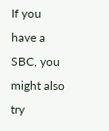If you have a SBC, you might also try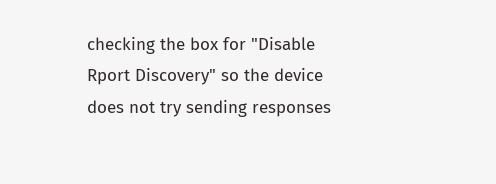checking the box for "Disable Rport Discovery" so the device does not try sending responses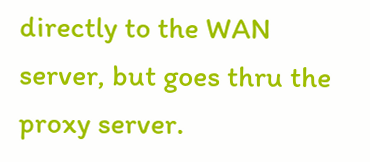directly to the WAN server, but goes thru the proxy server.